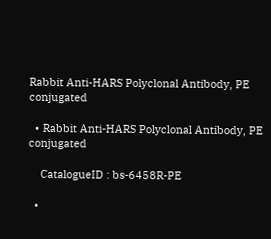Rabbit Anti-HARS Polyclonal Antibody, PE conjugated

  • Rabbit Anti-HARS Polyclonal Antibody, PE conjugated

    CatalogueID : bs-6458R-PE

  •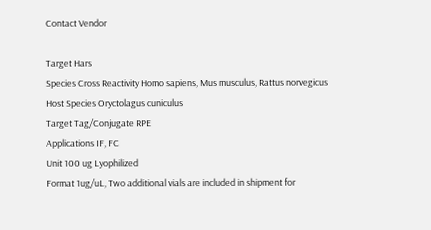Contact Vendor

Target Hars
Species Cross Reactivity Homo sapiens, Mus musculus, Rattus norvegicus
Host Species Oryctolagus cuniculus
Target Tag/Conjugate RPE
Applications IF, FC
Unit 100 ug Lyophilized
Format 1ug/uL, Two additional vials are included in shipment for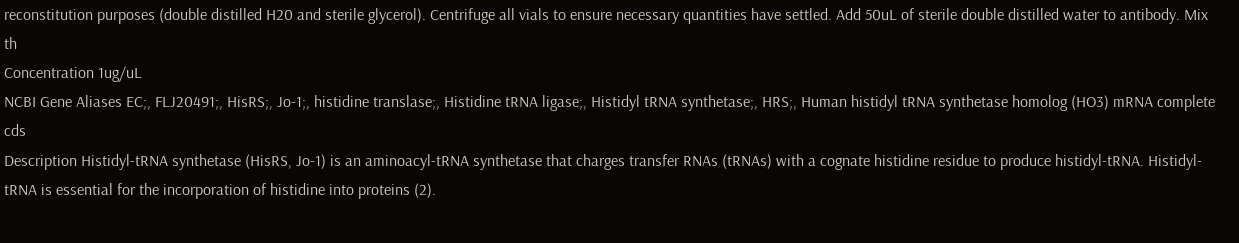reconstitution purposes (double distilled H20 and sterile glycerol). Centrifuge all vials to ensure necessary quantities have settled. Add 50uL of sterile double distilled water to antibody. Mix th
Concentration 1ug/uL
NCBI Gene Aliases EC;, FLJ20491;, HisRS;, Jo-1;, histidine translase;, Histidine tRNA ligase;, Histidyl tRNA synthetase;, HRS;, Human histidyl tRNA synthetase homolog (HO3) mRNA complete cds
Description Histidyl-tRNA synthetase (HisRS, Jo-1) is an aminoacyl-tRNA synthetase that charges transfer RNAs (tRNAs) with a cognate histidine residue to produce histidyl-tRNA. Histidyl-tRNA is essential for the incorporation of histidine into proteins (2).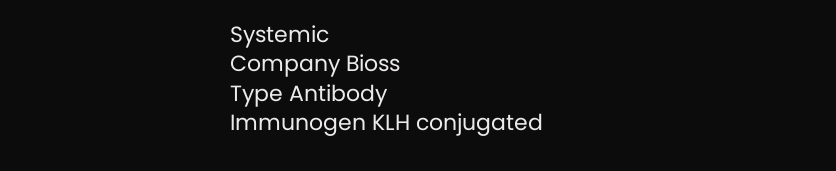Systemic
Company Bioss
Type Antibody
Immunogen KLH conjugated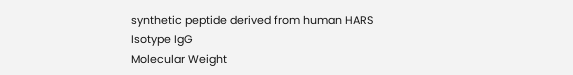synthetic peptide derived from human HARS
Isotype IgG
Molecular Weight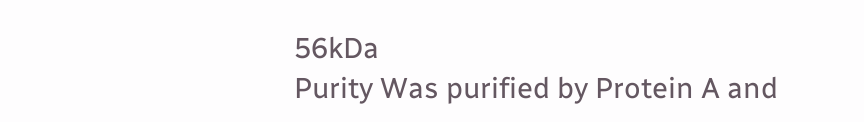56kDa
Purity Was purified by Protein A and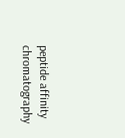peptide affinity chromatography